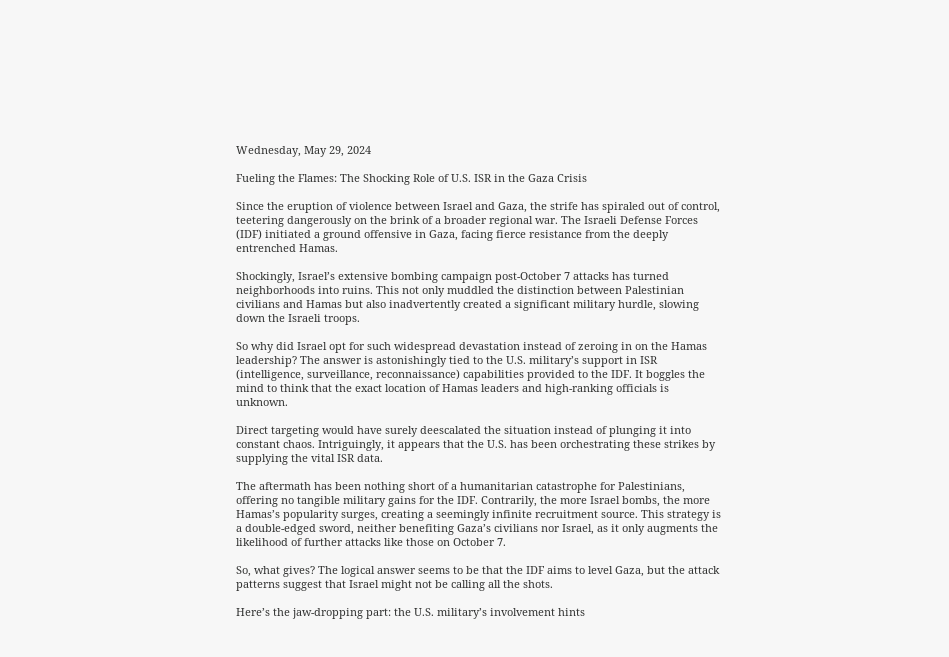Wednesday, May 29, 2024

Fueling the Flames: The Shocking Role of U.S. ISR in the Gaza Crisis

Since the eruption of violence between Israel and Gaza, the strife has spiraled out of control, teetering dangerously on the brink of a broader regional war. The Israeli Defense Forces (IDF) initiated a ground offensive in Gaza, facing fierce resistance from the deeply entrenched Hamas.

Shockingly, Israel’s extensive bombing campaign post-October 7 attacks has turned neighborhoods into ruins. This not only muddled the distinction between Palestinian civilians and Hamas but also inadvertently created a significant military hurdle, slowing down the Israeli troops.

So why did Israel opt for such widespread devastation instead of zeroing in on the Hamas leadership? The answer is astonishingly tied to the U.S. military’s support in ISR (intelligence, surveillance, reconnaissance) capabilities provided to the IDF. It boggles the mind to think that the exact location of Hamas leaders and high-ranking officials is unknown.

Direct targeting would have surely deescalated the situation instead of plunging it into constant chaos. Intriguingly, it appears that the U.S. has been orchestrating these strikes by supplying the vital ISR data.

The aftermath has been nothing short of a humanitarian catastrophe for Palestinians, offering no tangible military gains for the IDF. Contrarily, the more Israel bombs, the more Hamas’s popularity surges, creating a seemingly infinite recruitment source. This strategy is a double-edged sword, neither benefiting Gaza’s civilians nor Israel, as it only augments the likelihood of further attacks like those on October 7.

So, what gives? The logical answer seems to be that the IDF aims to level Gaza, but the attack patterns suggest that Israel might not be calling all the shots.

Here’s the jaw-dropping part: the U.S. military’s involvement hints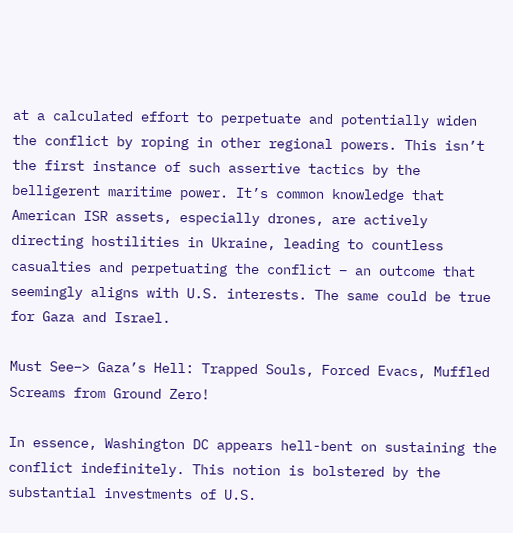at a calculated effort to perpetuate and potentially widen the conflict by roping in other regional powers. This isn’t the first instance of such assertive tactics by the belligerent maritime power. It’s common knowledge that American ISR assets, especially drones, are actively directing hostilities in Ukraine, leading to countless casualties and perpetuating the conflict – an outcome that seemingly aligns with U.S. interests. The same could be true for Gaza and Israel.

Must See–> Gaza’s Hell: Trapped Souls, Forced Evacs, Muffled Screams from Ground Zero!

In essence, Washington DC appears hell-bent on sustaining the conflict indefinitely. This notion is bolstered by the substantial investments of U.S.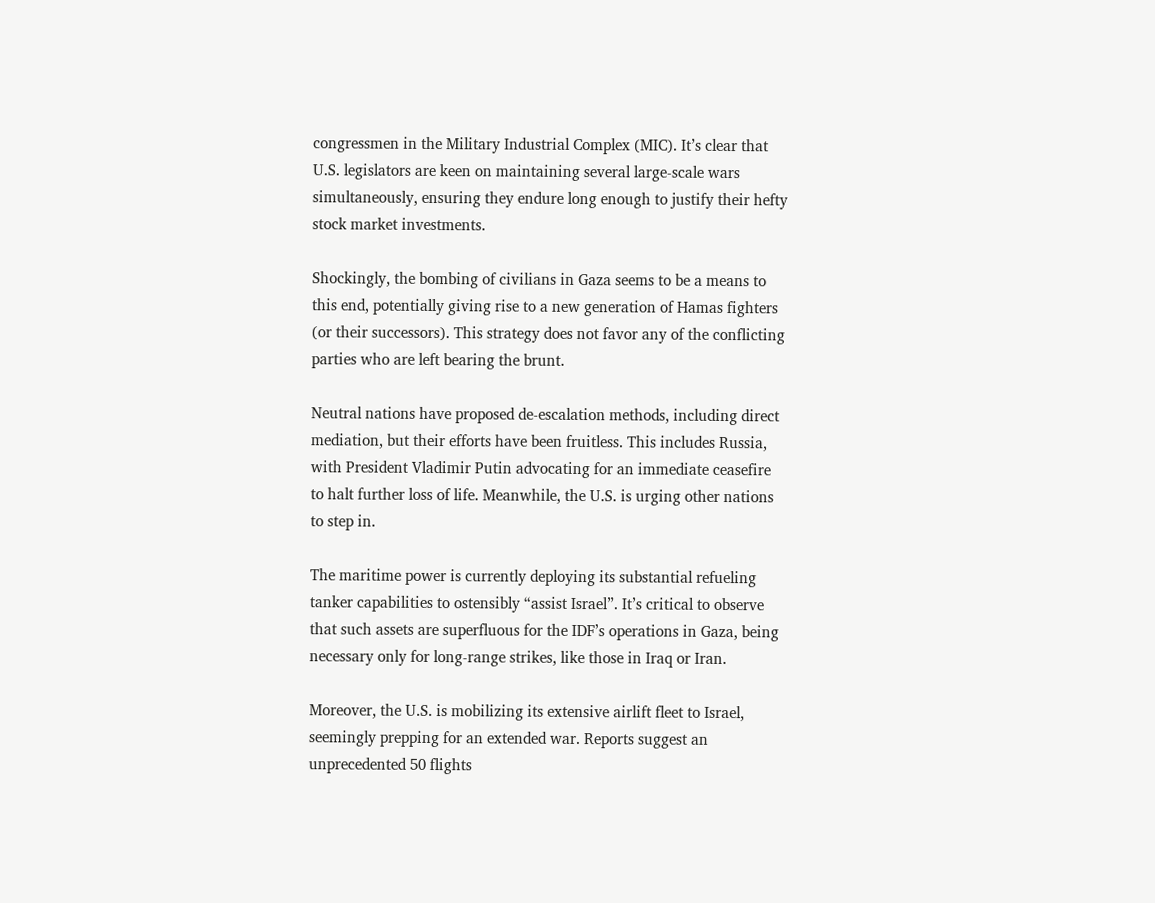congressmen in the Military Industrial Complex (MIC). It’s clear that U.S. legislators are keen on maintaining several large-scale wars simultaneously, ensuring they endure long enough to justify their hefty stock market investments.

Shockingly, the bombing of civilians in Gaza seems to be a means to this end, potentially giving rise to a new generation of Hamas fighters (or their successors). This strategy does not favor any of the conflicting parties who are left bearing the brunt.

Neutral nations have proposed de-escalation methods, including direct mediation, but their efforts have been fruitless. This includes Russia, with President Vladimir Putin advocating for an immediate ceasefire to halt further loss of life. Meanwhile, the U.S. is urging other nations to step in.

The maritime power is currently deploying its substantial refueling tanker capabilities to ostensibly “assist Israel”. It’s critical to observe that such assets are superfluous for the IDF’s operations in Gaza, being necessary only for long-range strikes, like those in Iraq or Iran.

Moreover, the U.S. is mobilizing its extensive airlift fleet to Israel, seemingly prepping for an extended war. Reports suggest an unprecedented 50 flights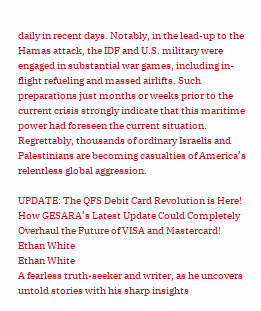daily in recent days. Notably, in the lead-up to the Hamas attack, the IDF and U.S. military were engaged in substantial war games, including in-flight refueling and massed airlifts. Such preparations just months or weeks prior to the current crisis strongly indicate that this maritime power had foreseen the current situation. Regrettably, thousands of ordinary Israelis and Palestinians are becoming casualties of America’s relentless global aggression.

UPDATE: The QFS Debit Card Revolution is Here! How GESARA’s Latest Update Could Completely Overhaul the Future of VISA and Mastercard!
Ethan White
Ethan White
A fearless truth-seeker and writer, as he uncovers untold stories with his sharp insights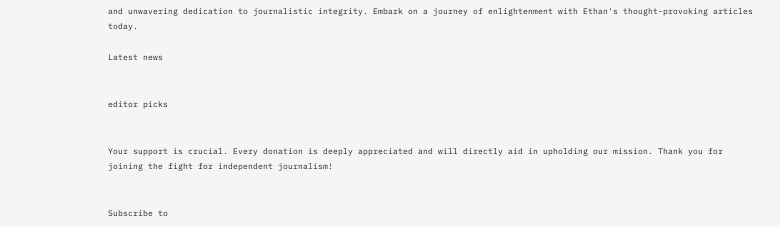and unwavering dedication to journalistic integrity. Embark on a journey of enlightenment with Ethan's thought-provoking articles today.

Latest news


editor picks


Your support is crucial. Every donation is deeply appreciated and will directly aid in upholding our mission. Thank you for joining the fight for independent journalism!


Subscribe to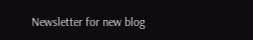Newsletter for new blog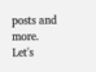posts and more. Let's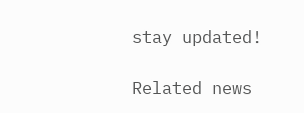stay updated!

Related news